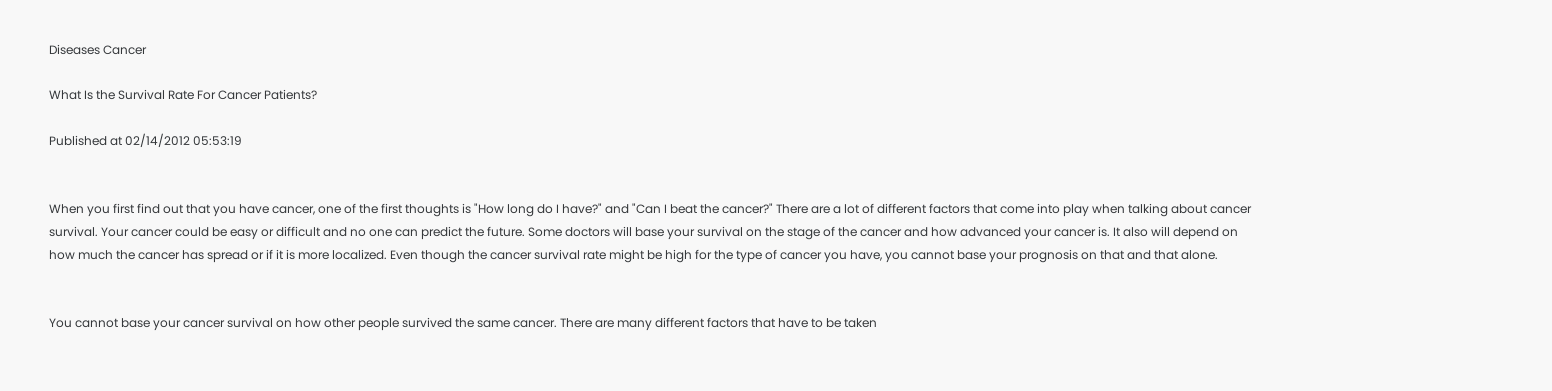Diseases Cancer

What Is the Survival Rate For Cancer Patients?

Published at 02/14/2012 05:53:19


When you first find out that you have cancer, one of the first thoughts is "How long do I have?" and "Can I beat the cancer?" There are a lot of different factors that come into play when talking about cancer survival. Your cancer could be easy or difficult and no one can predict the future. Some doctors will base your survival on the stage of the cancer and how advanced your cancer is. It also will depend on how much the cancer has spread or if it is more localized. Even though the cancer survival rate might be high for the type of cancer you have, you cannot base your prognosis on that and that alone.


You cannot base your cancer survival on how other people survived the same cancer. There are many different factors that have to be taken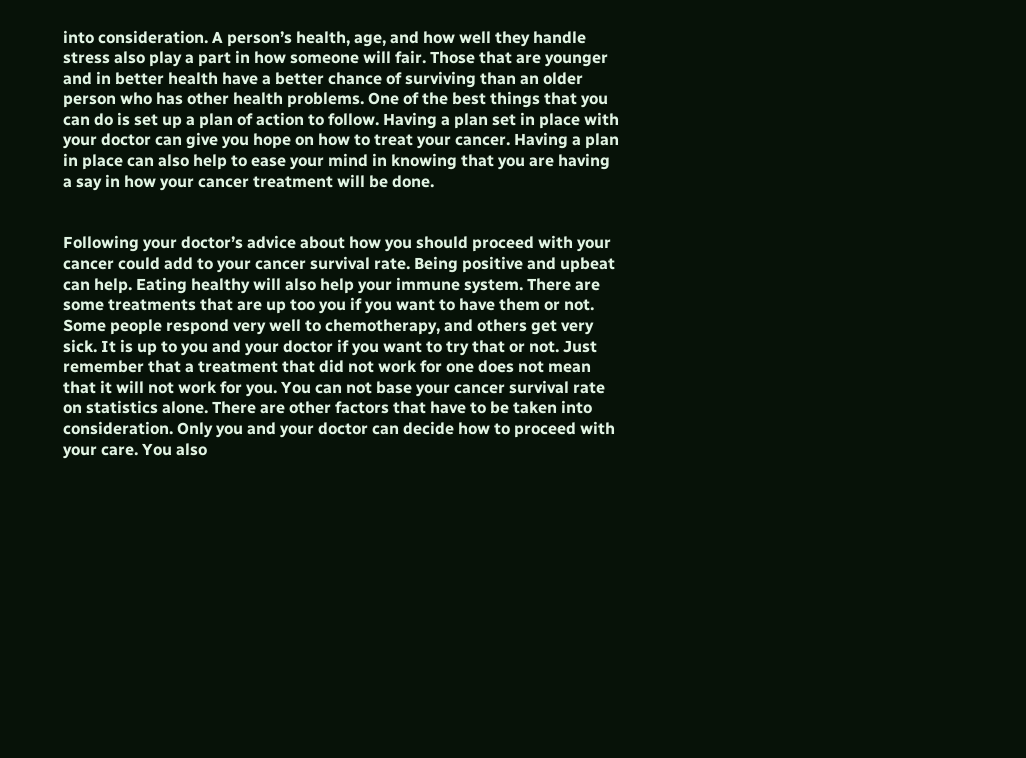into consideration. A person’s health, age, and how well they handle stress also play a part in how someone will fair. Those that are younger and in better health have a better chance of surviving than an older person who has other health problems. One of the best things that you can do is set up a plan of action to follow. Having a plan set in place with your doctor can give you hope on how to treat your cancer. Having a plan in place can also help to ease your mind in knowing that you are having a say in how your cancer treatment will be done.


Following your doctor’s advice about how you should proceed with your cancer could add to your cancer survival rate. Being positive and upbeat can help. Eating healthy will also help your immune system. There are some treatments that are up too you if you want to have them or not. Some people respond very well to chemotherapy, and others get very sick. It is up to you and your doctor if you want to try that or not. Just remember that a treatment that did not work for one does not mean that it will not work for you. You can not base your cancer survival rate on statistics alone. There are other factors that have to be taken into consideration. Only you and your doctor can decide how to proceed with your care. You also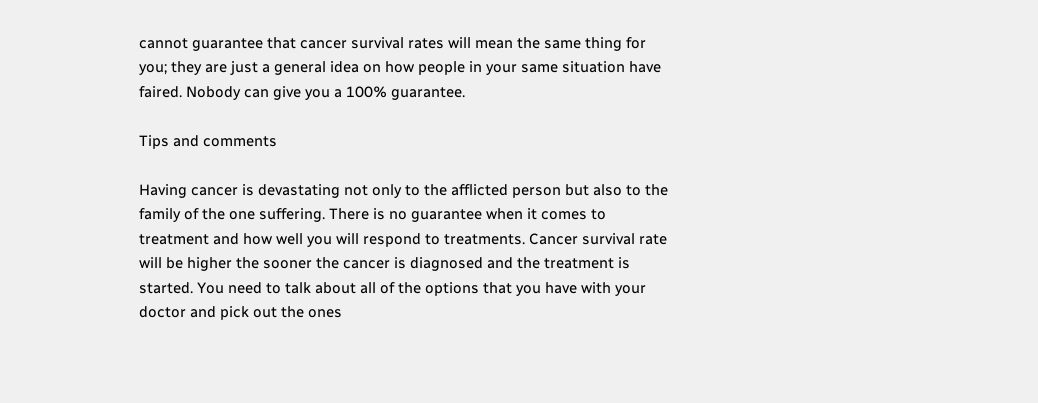cannot guarantee that cancer survival rates will mean the same thing for you; they are just a general idea on how people in your same situation have faired. Nobody can give you a 100% guarantee.

Tips and comments

Having cancer is devastating not only to the afflicted person but also to the family of the one suffering. There is no guarantee when it comes to treatment and how well you will respond to treatments. Cancer survival rate will be higher the sooner the cancer is diagnosed and the treatment is started. You need to talk about all of the options that you have with your doctor and pick out the ones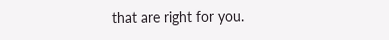that are right for you.